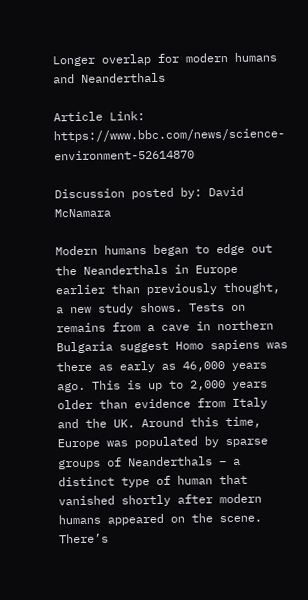Longer overlap for modern humans and Neanderthals

Article Link: https://www.bbc.com/news/science-environment-52614870

Discussion posted by: David McNamara

Modern humans began to edge out the Neanderthals in Europe earlier than previously thought, a new study shows. Tests on remains from a cave in northern Bulgaria suggest Homo sapiens was there as early as 46,000 years ago. This is up to 2,000 years older than evidence from Italy and the UK. Around this time, Europe was populated by sparse groups of Neanderthals – a distinct type of human that vanished shortly after modern humans appeared on the scene. There’s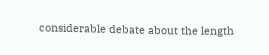considerable debate about the length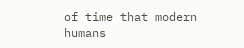of time that modern humans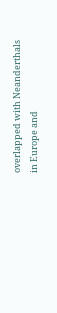overlapped with Neanderthals in Europe and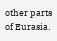other parts of Eurasia.